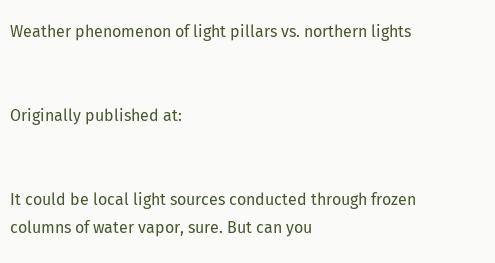Weather phenomenon of light pillars vs. northern lights


Originally published at:


It could be local light sources conducted through frozen columns of water vapor, sure. But can you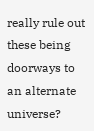really rule out these being doorways to an alternate universe?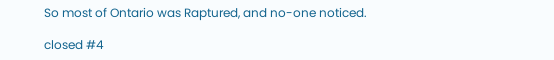So most of Ontario was Raptured, and no-one noticed.

closed #4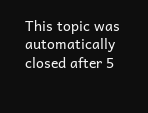This topic was automatically closed after 5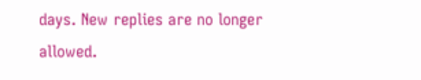days. New replies are no longer allowed.